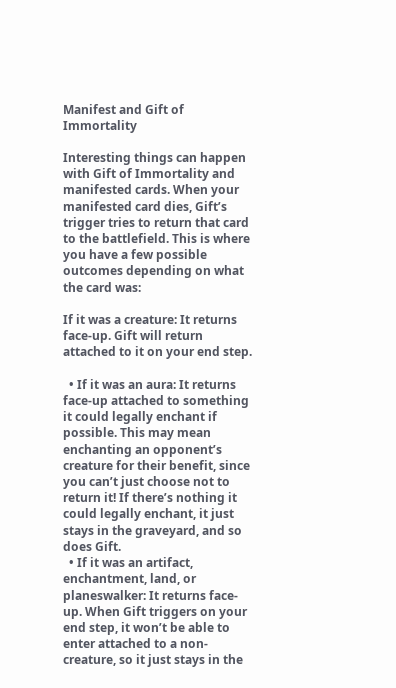Manifest and Gift of Immortality

Interesting things can happen with Gift of Immortality and manifested cards. When your manifested card dies, Gift’s trigger tries to return that card to the battlefield. This is where you have a few possible outcomes depending on what the card was:

If it was a creature: It returns face-up. Gift will return attached to it on your end step.

  • If it was an aura: It returns face-up attached to something it could legally enchant if possible. This may mean enchanting an opponent’s creature for their benefit, since you can’t just choose not to return it! If there’s nothing it could legally enchant, it just stays in the graveyard, and so does Gift.
  • If it was an artifact, enchantment, land, or planeswalker: It returns face-up. When Gift triggers on your end step, it won’t be able to enter attached to a non-creature, so it just stays in the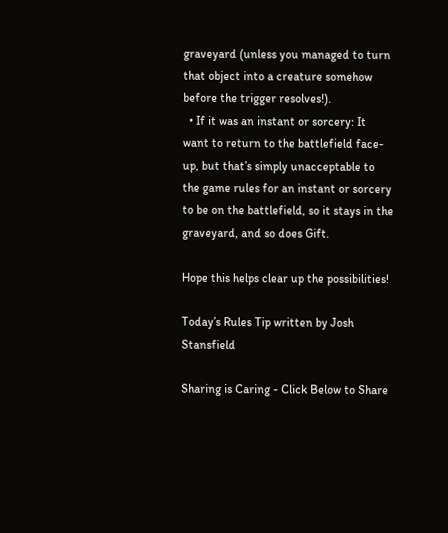graveyard (unless you managed to turn that object into a creature somehow before the trigger resolves!).
  • If it was an instant or sorcery: It want to return to the battlefield face-up, but that’s simply unacceptable to the game rules for an instant or sorcery to be on the battlefield, so it stays in the graveyard, and so does Gift.

Hope this helps clear up the possibilities!

Today’s Rules Tip written by Josh Stansfield

Sharing is Caring - Click Below to Share